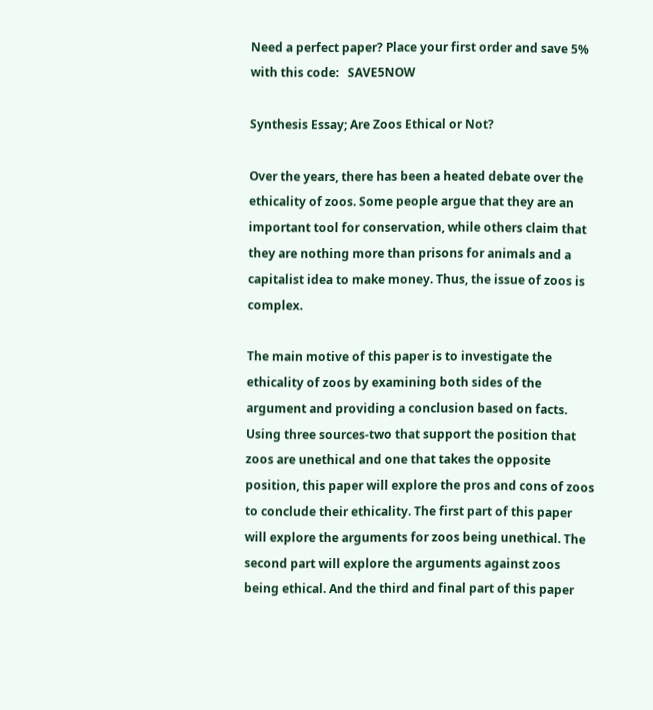Need a perfect paper? Place your first order and save 5% with this code:   SAVE5NOW

Synthesis Essay; Are Zoos Ethical or Not?

Over the years, there has been a heated debate over the ethicality of zoos. Some people argue that they are an important tool for conservation, while others claim that they are nothing more than prisons for animals and a capitalist idea to make money. Thus, the issue of zoos is complex.

The main motive of this paper is to investigate the ethicality of zoos by examining both sides of the argument and providing a conclusion based on facts. Using three sources-two that support the position that zoos are unethical and one that takes the opposite position, this paper will explore the pros and cons of zoos to conclude their ethicality. The first part of this paper will explore the arguments for zoos being unethical. The second part will explore the arguments against zoos being ethical. And the third and final part of this paper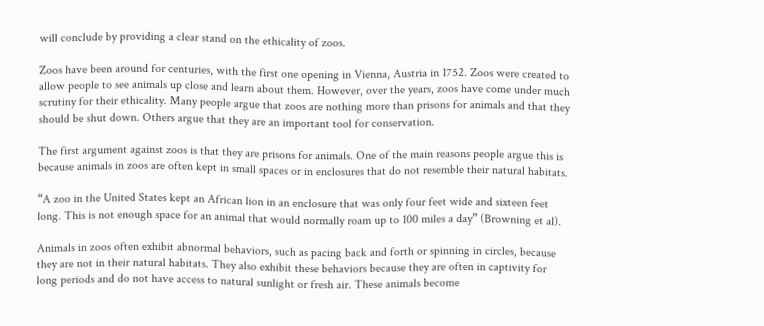will conclude by providing a clear stand on the ethicality of zoos.

Zoos have been around for centuries, with the first one opening in Vienna, Austria in 1752. Zoos were created to allow people to see animals up close and learn about them. However, over the years, zoos have come under much scrutiny for their ethicality. Many people argue that zoos are nothing more than prisons for animals and that they should be shut down. Others argue that they are an important tool for conservation.

The first argument against zoos is that they are prisons for animals. One of the main reasons people argue this is because animals in zoos are often kept in small spaces or in enclosures that do not resemble their natural habitats.

“A zoo in the United States kept an African lion in an enclosure that was only four feet wide and sixteen feet long. This is not enough space for an animal that would normally roam up to 100 miles a day” (Browning et al).

Animals in zoos often exhibit abnormal behaviors, such as pacing back and forth or spinning in circles, because they are not in their natural habitats. They also exhibit these behaviors because they are often in captivity for long periods and do not have access to natural sunlight or fresh air. These animals become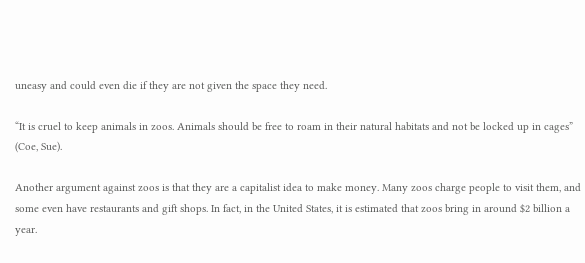uneasy and could even die if they are not given the space they need.

“It is cruel to keep animals in zoos. Animals should be free to roam in their natural habitats and not be locked up in cages” (Coe, Sue).

Another argument against zoos is that they are a capitalist idea to make money. Many zoos charge people to visit them, and some even have restaurants and gift shops. In fact, in the United States, it is estimated that zoos bring in around $2 billion a year.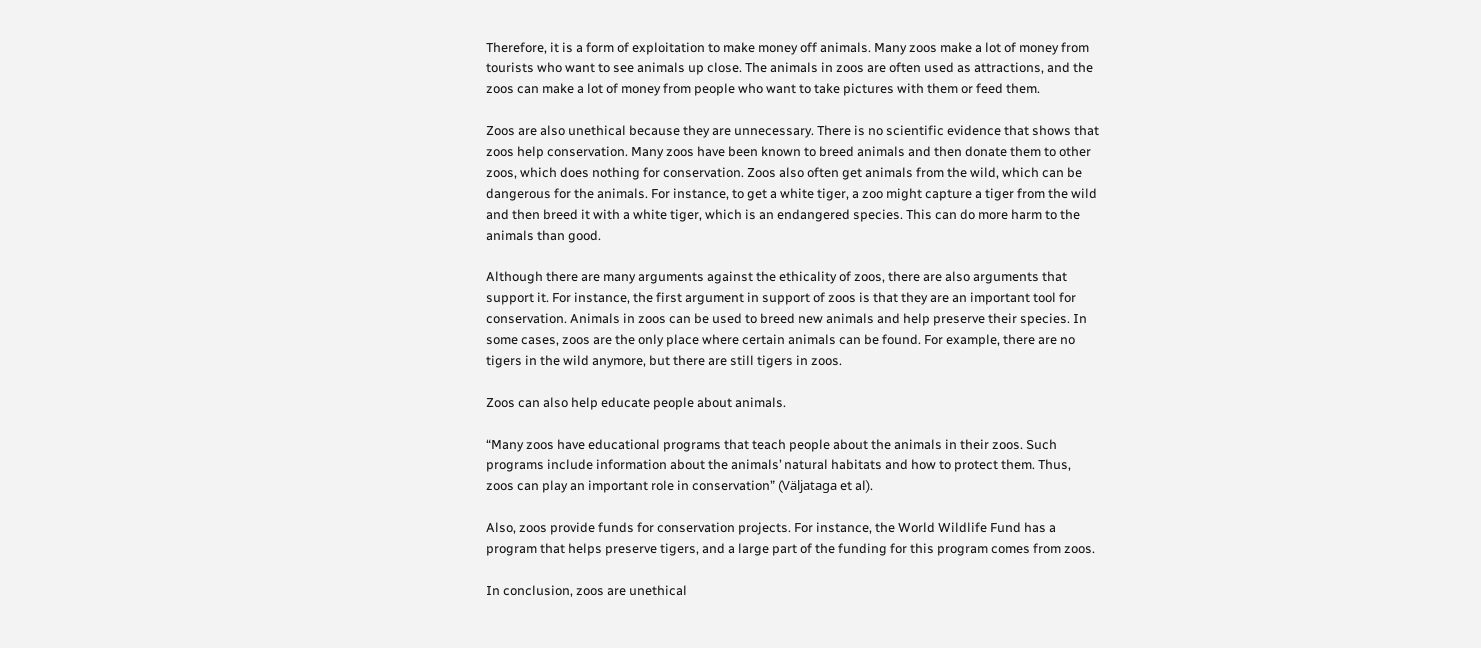Therefore, it is a form of exploitation to make money off animals. Many zoos make a lot of money from tourists who want to see animals up close. The animals in zoos are often used as attractions, and the zoos can make a lot of money from people who want to take pictures with them or feed them.

Zoos are also unethical because they are unnecessary. There is no scientific evidence that shows that zoos help conservation. Many zoos have been known to breed animals and then donate them to other zoos, which does nothing for conservation. Zoos also often get animals from the wild, which can be dangerous for the animals. For instance, to get a white tiger, a zoo might capture a tiger from the wild and then breed it with a white tiger, which is an endangered species. This can do more harm to the animals than good.

Although there are many arguments against the ethicality of zoos, there are also arguments that support it. For instance, the first argument in support of zoos is that they are an important tool for conservation. Animals in zoos can be used to breed new animals and help preserve their species. In some cases, zoos are the only place where certain animals can be found. For example, there are no tigers in the wild anymore, but there are still tigers in zoos.

Zoos can also help educate people about animals.

“Many zoos have educational programs that teach people about the animals in their zoos. Such programs include information about the animals’ natural habitats and how to protect them. Thus, zoos can play an important role in conservation” (Väljataga et al).

Also, zoos provide funds for conservation projects. For instance, the World Wildlife Fund has a program that helps preserve tigers, and a large part of the funding for this program comes from zoos.

In conclusion, zoos are unethical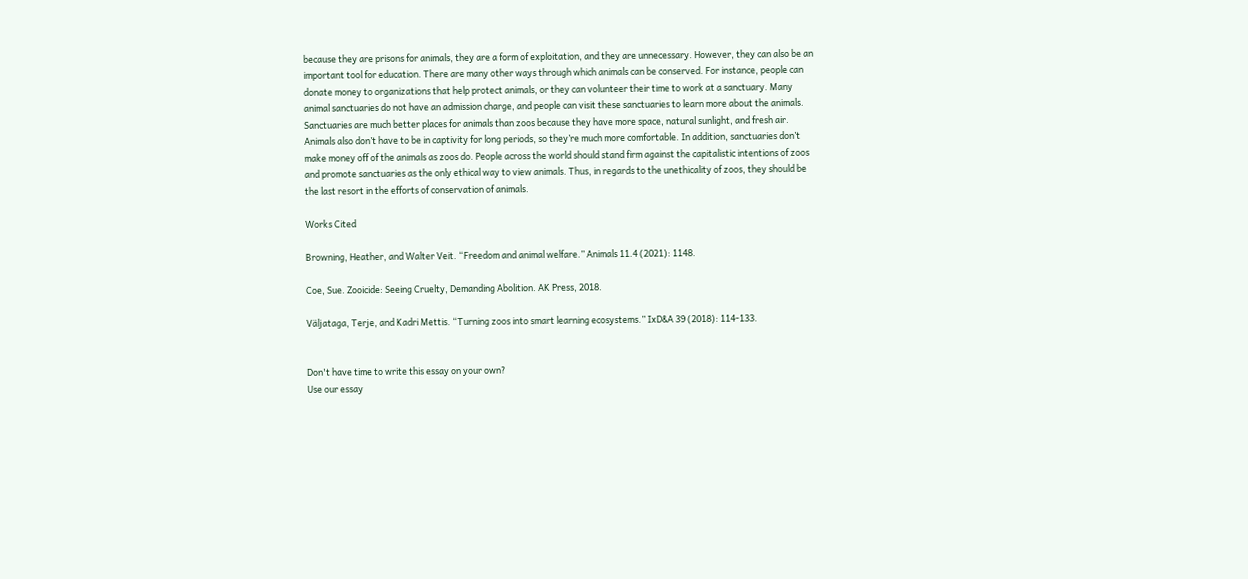because they are prisons for animals, they are a form of exploitation, and they are unnecessary. However, they can also be an important tool for education. There are many other ways through which animals can be conserved. For instance, people can donate money to organizations that help protect animals, or they can volunteer their time to work at a sanctuary. Many animal sanctuaries do not have an admission charge, and people can visit these sanctuaries to learn more about the animals. Sanctuaries are much better places for animals than zoos because they have more space, natural sunlight, and fresh air. Animals also don’t have to be in captivity for long periods, so they’re much more comfortable. In addition, sanctuaries don’t make money off of the animals as zoos do. People across the world should stand firm against the capitalistic intentions of zoos and promote sanctuaries as the only ethical way to view animals. Thus, in regards to the unethicality of zoos, they should be the last resort in the efforts of conservation of animals.

Works Cited

Browning, Heather, and Walter Veit. “Freedom and animal welfare.” Animals 11.4 (2021): 1148.

Coe, Sue. Zooicide: Seeing Cruelty, Demanding Abolition. AK Press, 2018.

Väljataga, Terje, and Kadri Mettis. “Turning zoos into smart learning ecosystems.” IxD&A 39 (2018): 114-133.


Don't have time to write this essay on your own?
Use our essay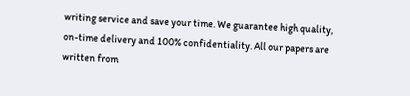writing service and save your time. We guarantee high quality, on-time delivery and 100% confidentiality. All our papers are written from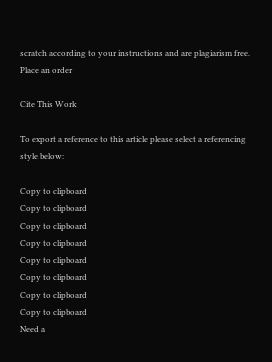scratch according to your instructions and are plagiarism free.
Place an order

Cite This Work

To export a reference to this article please select a referencing style below:

Copy to clipboard
Copy to clipboard
Copy to clipboard
Copy to clipboard
Copy to clipboard
Copy to clipboard
Copy to clipboard
Copy to clipboard
Need a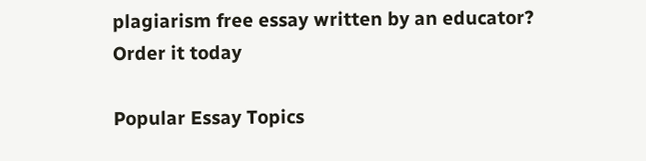plagiarism free essay written by an educator?
Order it today

Popular Essay Topics